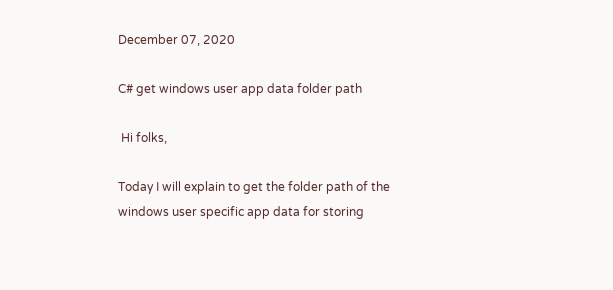December 07, 2020

C# get windows user app data folder path

 Hi folks,

Today I will explain to get the folder path of the windows user specific app data for storing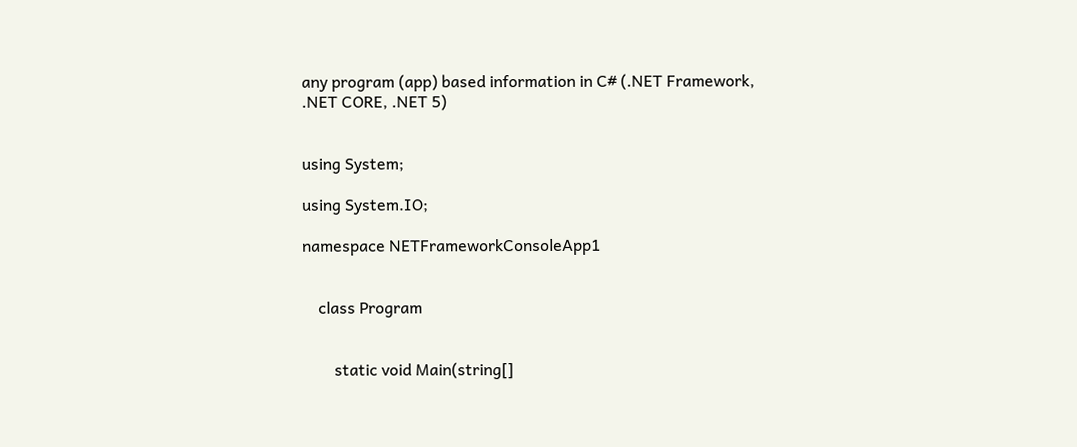any program (app) based information in C# (.NET Framework, .NET CORE, .NET 5)


using System;

using System.IO;

namespace NETFrameworkConsoleApp1


    class Program


        static void Main(string[]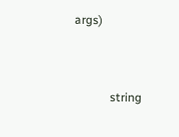args)


            string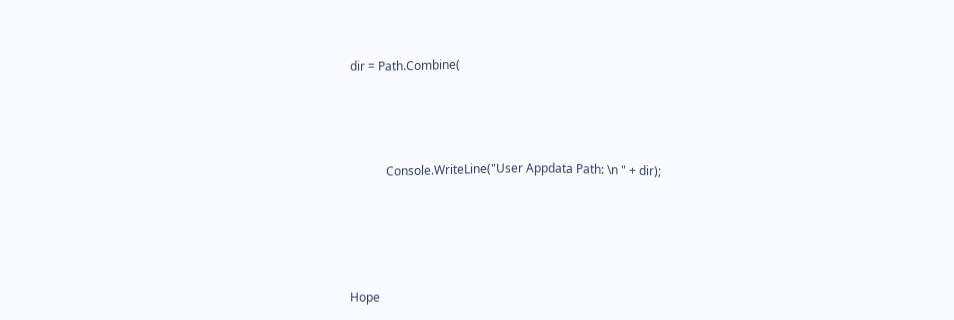dir = Path.Combine(




            Console.WriteLine("User Appdata Path: \n " + dir);





Hope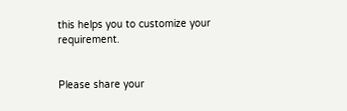this helps you to customize your requirement.


Please share your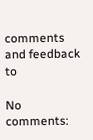comments and feedback to

No comments: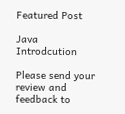Featured Post

Java Introdcution

Please send your review and feedback to